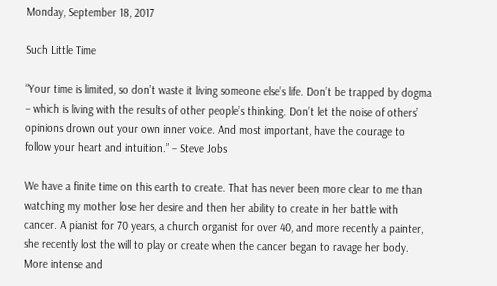Monday, September 18, 2017

Such Little Time

“Your time is limited, so don’t waste it living someone else’s life. Don’t be trapped by dogma – which is living with the results of other people’s thinking. Don’t let the noise of others’ opinions drown out your own inner voice. And most important, have the courage to follow your heart and intuition.” – Steve Jobs

We have a finite time on this earth to create. That has never been more clear to me than watching my mother lose her desire and then her ability to create in her battle with cancer. A pianist for 70 years, a church organist for over 40, and more recently a painter, she recently lost the will to play or create when the cancer began to ravage her body. More intense and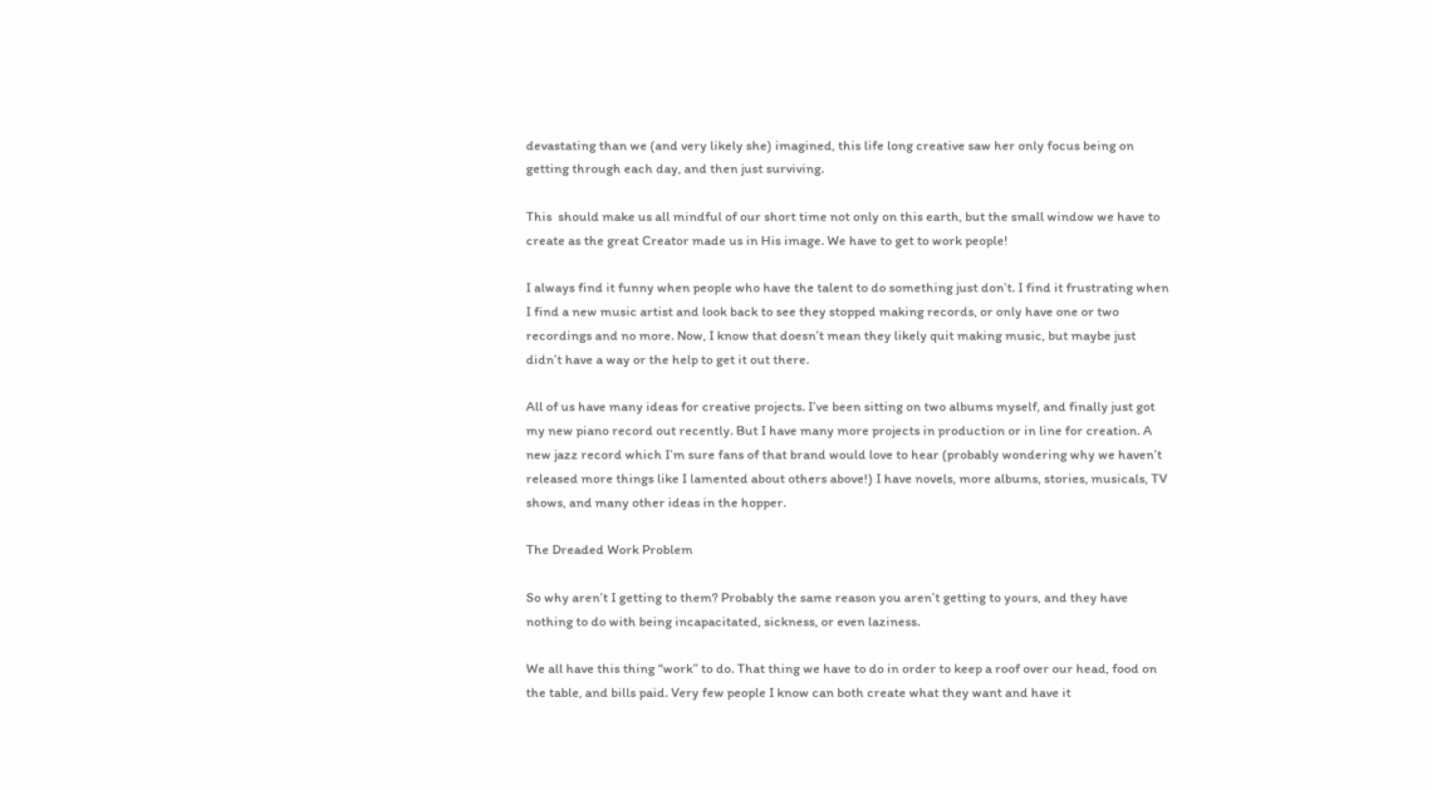devastating than we (and very likely she) imagined, this life long creative saw her only focus being on getting through each day, and then just surviving.

This  should make us all mindful of our short time not only on this earth, but the small window we have to create as the great Creator made us in His image. We have to get to work people!

I always find it funny when people who have the talent to do something just don’t. I find it frustrating when I find a new music artist and look back to see they stopped making records, or only have one or two recordings and no more. Now, I know that doesn’t mean they likely quit making music, but maybe just didn’t have a way or the help to get it out there.

All of us have many ideas for creative projects. I’ve been sitting on two albums myself, and finally just got my new piano record out recently. But I have many more projects in production or in line for creation. A new jazz record which I’m sure fans of that brand would love to hear (probably wondering why we haven’t released more things like I lamented about others above!) I have novels, more albums, stories, musicals, TV shows, and many other ideas in the hopper.

The Dreaded Work Problem

So why aren’t I getting to them? Probably the same reason you aren’t getting to yours, and they have nothing to do with being incapacitated, sickness, or even laziness.

We all have this thing “work” to do. That thing we have to do in order to keep a roof over our head, food on the table, and bills paid. Very few people I know can both create what they want and have it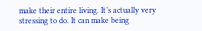make their entire living. It’s actually very stressing to do. It can make being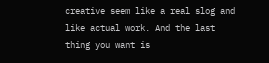creative seem like a real slog and like actual work. And the last thing you want is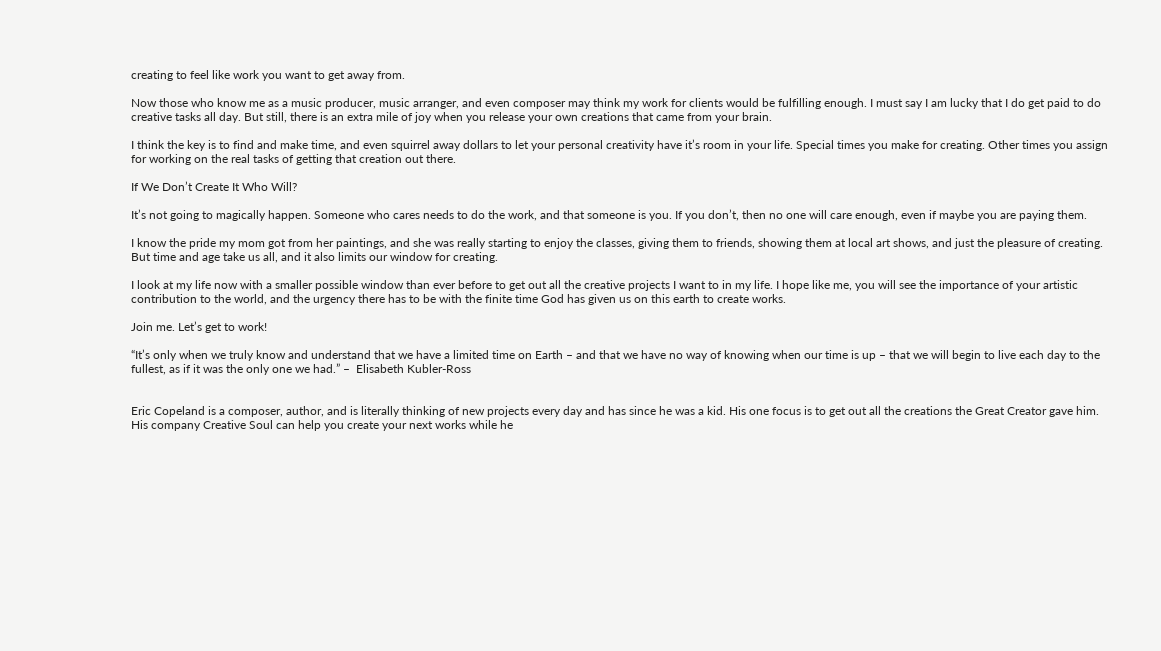creating to feel like work you want to get away from.

Now those who know me as a music producer, music arranger, and even composer may think my work for clients would be fulfilling enough. I must say I am lucky that I do get paid to do creative tasks all day. But still, there is an extra mile of joy when you release your own creations that came from your brain.

I think the key is to find and make time, and even squirrel away dollars to let your personal creativity have it’s room in your life. Special times you make for creating. Other times you assign for working on the real tasks of getting that creation out there.

If We Don’t Create It Who Will?

It’s not going to magically happen. Someone who cares needs to do the work, and that someone is you. If you don’t, then no one will care enough, even if maybe you are paying them.

I know the pride my mom got from her paintings, and she was really starting to enjoy the classes, giving them to friends, showing them at local art shows, and just the pleasure of creating. But time and age take us all, and it also limits our window for creating.

I look at my life now with a smaller possible window than ever before to get out all the creative projects I want to in my life. I hope like me, you will see the importance of your artistic contribution to the world, and the urgency there has to be with the finite time God has given us on this earth to create works.

Join me. Let’s get to work!

“It’s only when we truly know and understand that we have a limited time on Earth – and that we have no way of knowing when our time is up – that we will begin to live each day to the fullest, as if it was the only one we had.” –  Elisabeth Kubler-Ross


Eric Copeland is a composer, author, and is literally thinking of new projects every day and has since he was a kid. His one focus is to get out all the creations the Great Creator gave him. His company Creative Soul can help you create your next works while he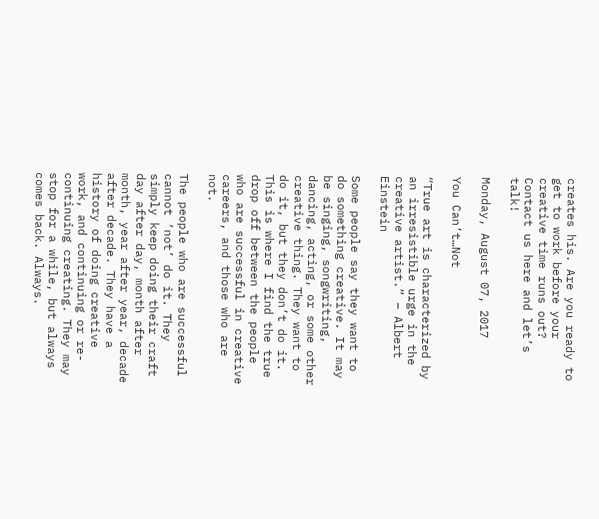creates his. Are you ready to get to work before your creative time runs out? Contact us here and let’s talk!

Monday, August 07, 2017

You Can’t…Not

“True art is characterized by an irresistible urge in the creative artist.” – Albert Einstein

Some people say they want to do something creative. It may be singing, songwriting, dancing, acting, or some other creative thing. They want to do it, but they don’t do it. This is where I find the true drop off between the people who are successful in creative careers, and those who are not.

The people who are successful cannot ‘not’ do it. They simply keep doing their craft day after day, month after month, year after year, decade after decade. They have a history of doing creative work, and continuing or re-continuing creating. They may stop for a while, but always comes back. Always.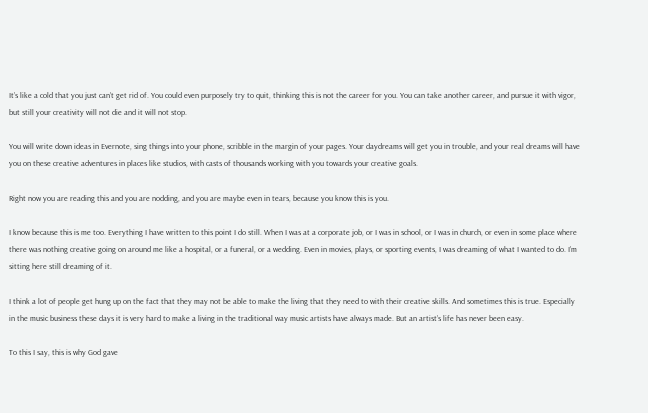It’s like a cold that you just can’t get rid of. You could even purposely try to quit, thinking this is not the career for you. You can take another career, and pursue it with vigor, but still your creativity will not die and it will not stop.

You will write down ideas in Evernote, sing things into your phone, scribble in the margin of your pages. Your daydreams will get you in trouble, and your real dreams will have you on these creative adventures in places like studios, with casts of thousands working with you towards your creative goals.

Right now you are reading this and you are nodding, and you are maybe even in tears, because you know this is you.

I know because this is me too. Everything I have written to this point I do still. When I was at a corporate job, or I was in school, or I was in church, or even in some place where there was nothing creative going on around me like a hospital, or a funeral, or a wedding. Even in movies, plays, or sporting events, I was dreaming of what I wanted to do. I’m sitting here still dreaming of it.

I think a lot of people get hung up on the fact that they may not be able to make the living that they need to with their creative skills. And sometimes this is true. Especially in the music business these days it is very hard to make a living in the traditional way music artists have always made. But an artist’s life has never been easy.

To this I say, this is why God gave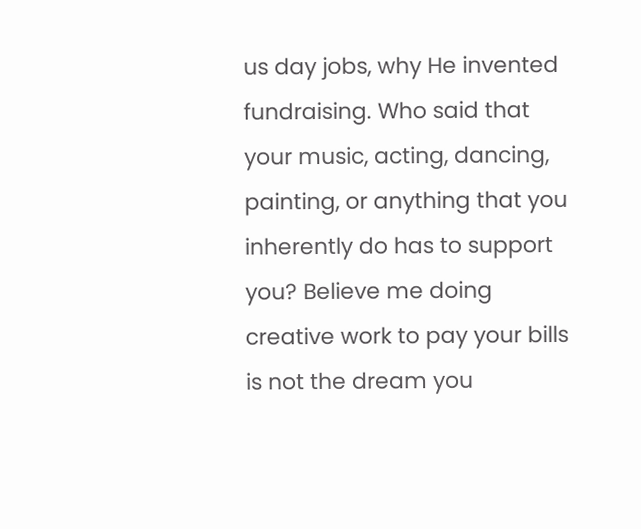us day jobs, why He invented fundraising. Who said that your music, acting, dancing, painting, or anything that you inherently do has to support you? Believe me doing creative work to pay your bills is not the dream you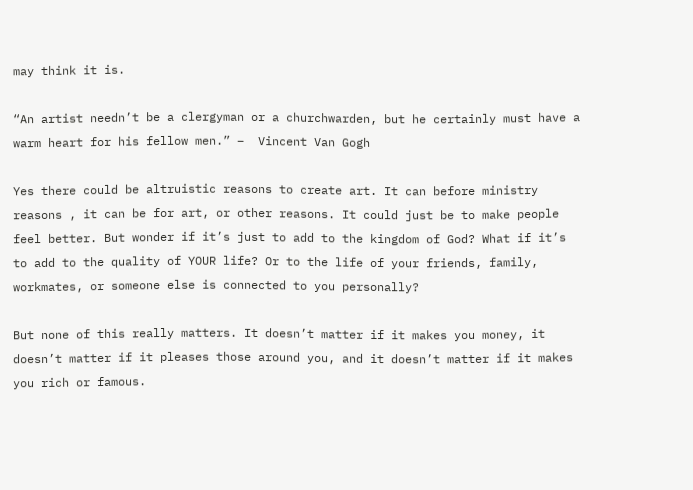may think it is.

“An artist needn’t be a clergyman or a churchwarden, but he certainly must have a warm heart for his fellow men.” –  Vincent Van Gogh

Yes there could be altruistic reasons to create art. It can before ministry reasons , it can be for art, or other reasons. It could just be to make people feel better. But wonder if it’s just to add to the kingdom of God? What if it’s to add to the quality of YOUR life? Or to the life of your friends, family, workmates, or someone else is connected to you personally?

But none of this really matters. It doesn’t matter if it makes you money, it doesn’t matter if it pleases those around you, and it doesn’t matter if it makes you rich or famous.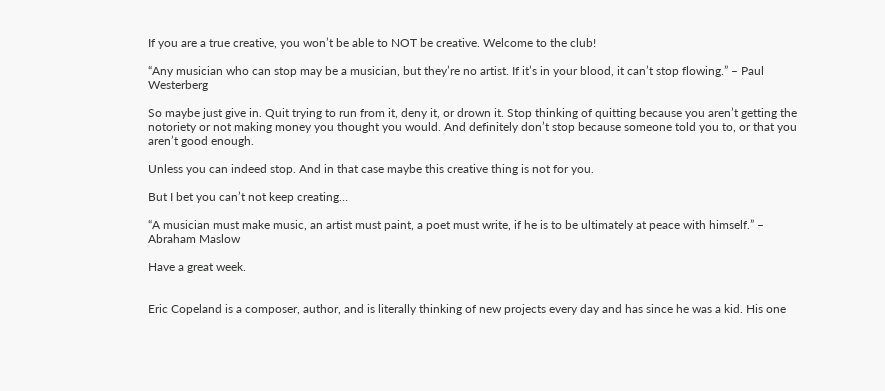If you are a true creative, you won’t be able to NOT be creative. Welcome to the club!

“Any musician who can stop may be a musician, but they’re no artist. If it’s in your blood, it can’t stop flowing.” – Paul Westerberg

So maybe just give in. Quit trying to run from it, deny it, or drown it. Stop thinking of quitting because you aren’t getting the notoriety or not making money you thought you would. And definitely don’t stop because someone told you to, or that you aren’t good enough.

Unless you can indeed stop. And in that case maybe this creative thing is not for you.

But I bet you can’t not keep creating…

“A musician must make music, an artist must paint, a poet must write, if he is to be ultimately at peace with himself.” – Abraham Maslow

Have a great week.


Eric Copeland is a composer, author, and is literally thinking of new projects every day and has since he was a kid. His one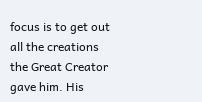focus is to get out all the creations the Great Creator gave him. His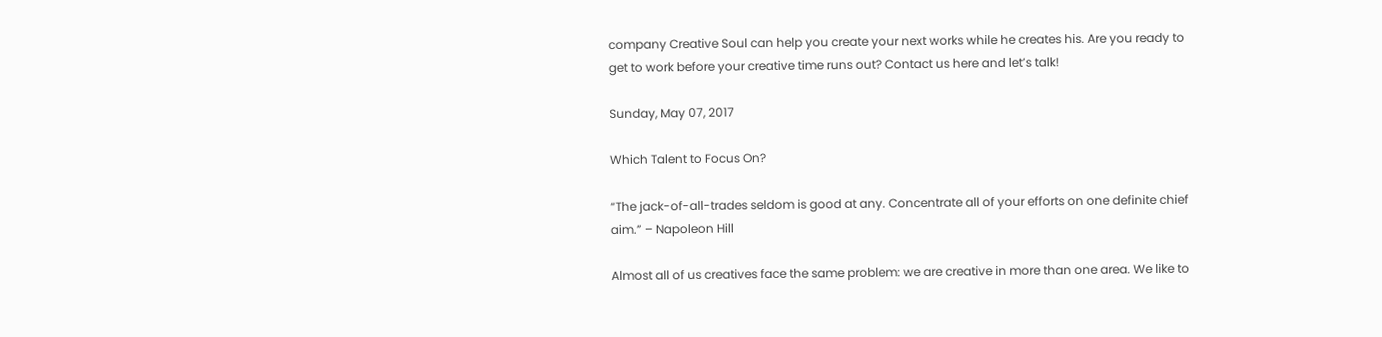company Creative Soul can help you create your next works while he creates his. Are you ready to get to work before your creative time runs out? Contact us here and let’s talk!

Sunday, May 07, 2017

Which Talent to Focus On?

“The jack-of-all-trades seldom is good at any. Concentrate all of your efforts on one definite chief aim.” – Napoleon Hill

Almost all of us creatives face the same problem: we are creative in more than one area. We like to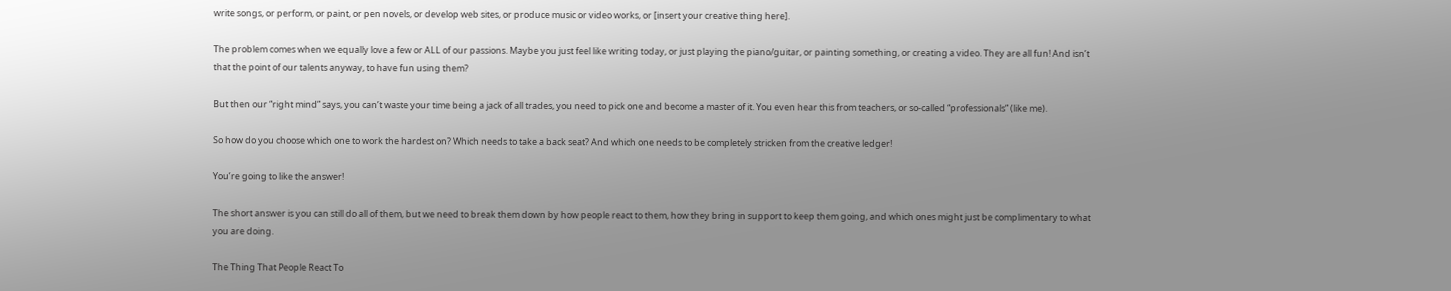write songs, or perform, or paint, or pen novels, or develop web sites, or produce music or video works, or [insert your creative thing here].

The problem comes when we equally love a few or ALL of our passions. Maybe you just feel like writing today, or just playing the piano/guitar, or painting something, or creating a video. They are all fun! And isn’t that the point of our talents anyway, to have fun using them?

But then our “right mind” says, you can’t waste your time being a jack of all trades, you need to pick one and become a master of it. You even hear this from teachers, or so-called “professionals” (like me).

So how do you choose which one to work the hardest on? Which needs to take a back seat? And which one needs to be completely stricken from the creative ledger!

You’re going to like the answer!

The short answer is you can still do all of them, but we need to break them down by how people react to them, how they bring in support to keep them going, and which ones might just be complimentary to what you are doing.

The Thing That People React To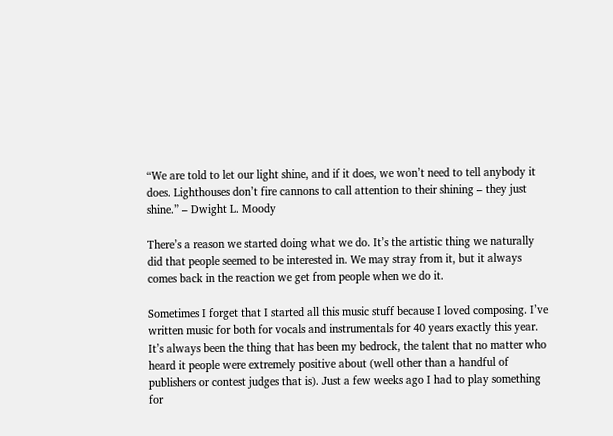“We are told to let our light shine, and if it does, we won’t need to tell anybody it does. Lighthouses don’t fire cannons to call attention to their shining – they just shine.” – Dwight L. Moody

There’s a reason we started doing what we do. It’s the artistic thing we naturally did that people seemed to be interested in. We may stray from it, but it always comes back in the reaction we get from people when we do it.

Sometimes I forget that I started all this music stuff because I loved composing. I’ve written music for both for vocals and instrumentals for 40 years exactly this year. It’s always been the thing that has been my bedrock, the talent that no matter who heard it people were extremely positive about (well other than a handful of publishers or contest judges that is). Just a few weeks ago I had to play something for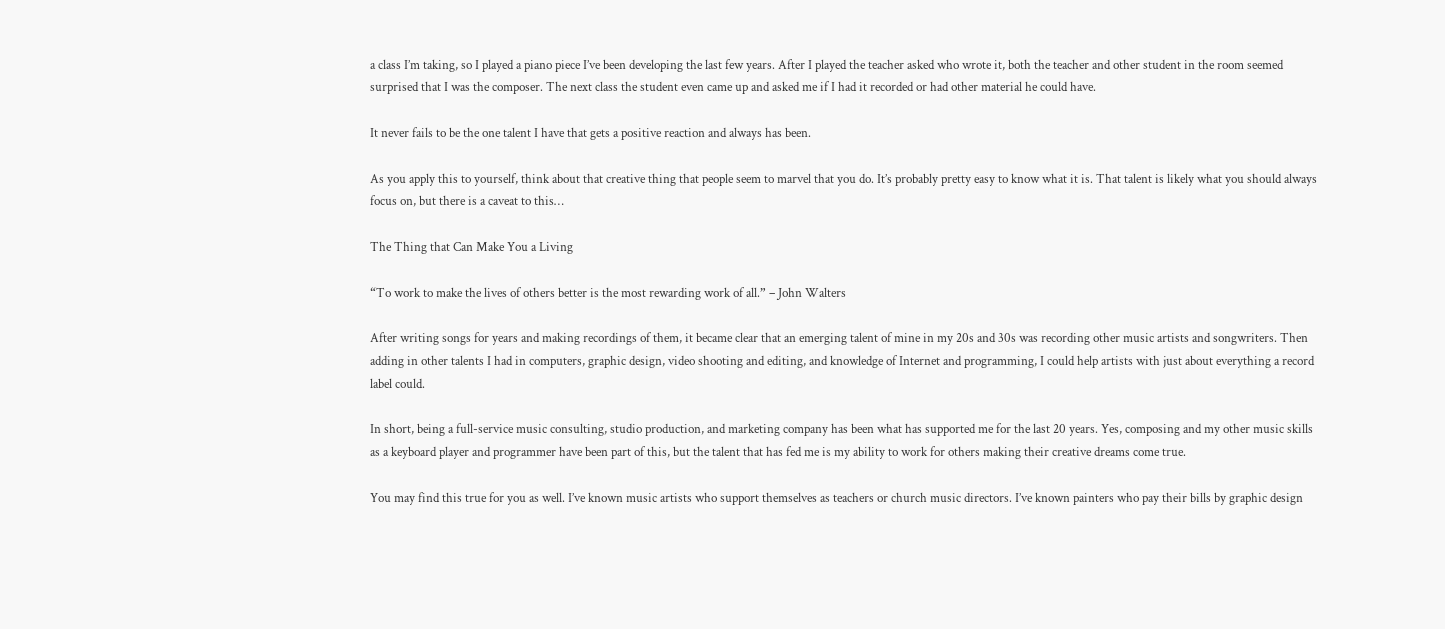a class I’m taking, so I played a piano piece I’ve been developing the last few years. After I played the teacher asked who wrote it, both the teacher and other student in the room seemed surprised that I was the composer. The next class the student even came up and asked me if I had it recorded or had other material he could have.

It never fails to be the one talent I have that gets a positive reaction and always has been.

As you apply this to yourself, think about that creative thing that people seem to marvel that you do. It’s probably pretty easy to know what it is. That talent is likely what you should always focus on, but there is a caveat to this…

The Thing that Can Make You a Living

“To work to make the lives of others better is the most rewarding work of all.” – John Walters

After writing songs for years and making recordings of them, it became clear that an emerging talent of mine in my 20s and 30s was recording other music artists and songwriters. Then adding in other talents I had in computers, graphic design, video shooting and editing, and knowledge of Internet and programming, I could help artists with just about everything a record label could.

In short, being a full-service music consulting, studio production, and marketing company has been what has supported me for the last 20 years. Yes, composing and my other music skills as a keyboard player and programmer have been part of this, but the talent that has fed me is my ability to work for others making their creative dreams come true.

You may find this true for you as well. I’ve known music artists who support themselves as teachers or church music directors. I’ve known painters who pay their bills by graphic design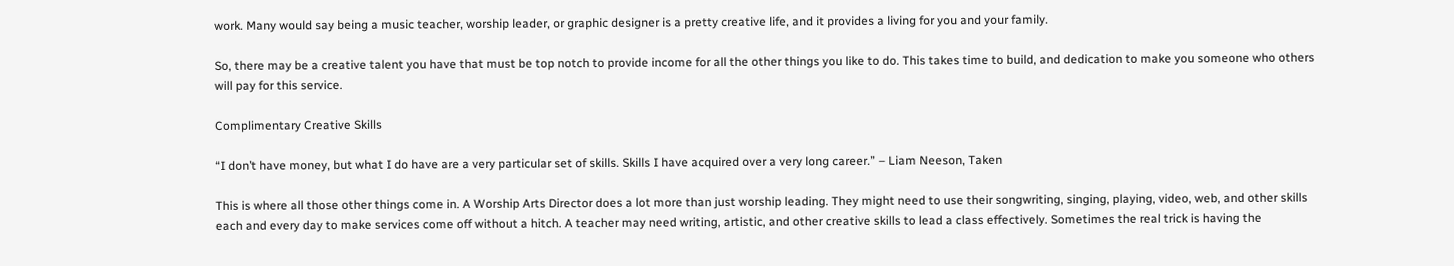work. Many would say being a music teacher, worship leader, or graphic designer is a pretty creative life, and it provides a living for you and your family.

So, there may be a creative talent you have that must be top notch to provide income for all the other things you like to do. This takes time to build, and dedication to make you someone who others will pay for this service.

Complimentary Creative Skills

“I don’t have money, but what I do have are a very particular set of skills. Skills I have acquired over a very long career.” – Liam Neeson, Taken

This is where all those other things come in. A Worship Arts Director does a lot more than just worship leading. They might need to use their songwriting, singing, playing, video, web, and other skills each and every day to make services come off without a hitch. A teacher may need writing, artistic, and other creative skills to lead a class effectively. Sometimes the real trick is having the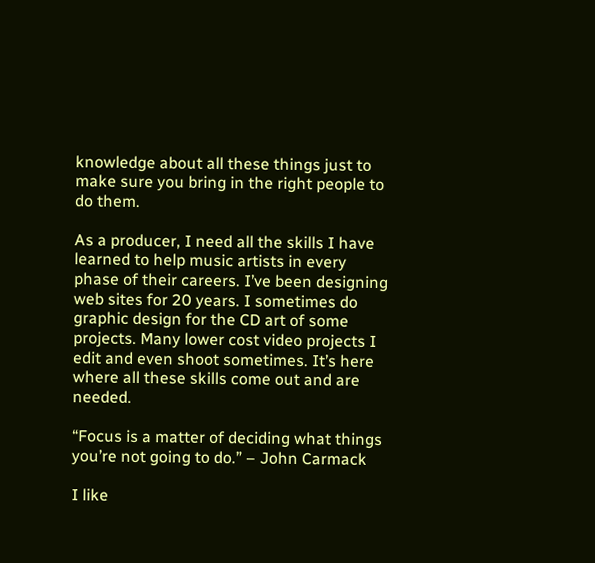knowledge about all these things just to make sure you bring in the right people to do them.

As a producer, I need all the skills I have learned to help music artists in every phase of their careers. I’ve been designing web sites for 20 years. I sometimes do graphic design for the CD art of some projects. Many lower cost video projects I edit and even shoot sometimes. It’s here where all these skills come out and are needed.

“Focus is a matter of deciding what things you’re not going to do.” – John Carmack

I like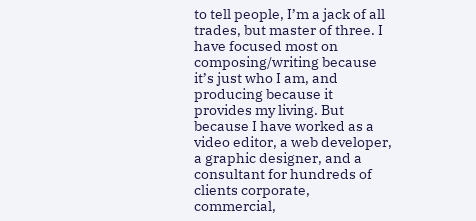to tell people, I’m a jack of all trades, but master of three. I have focused most on composing/writing because it’s just who I am, and producing because it provides my living. But because I have worked as a video editor, a web developer, a graphic designer, and a consultant for hundreds of clients corporate, commercial,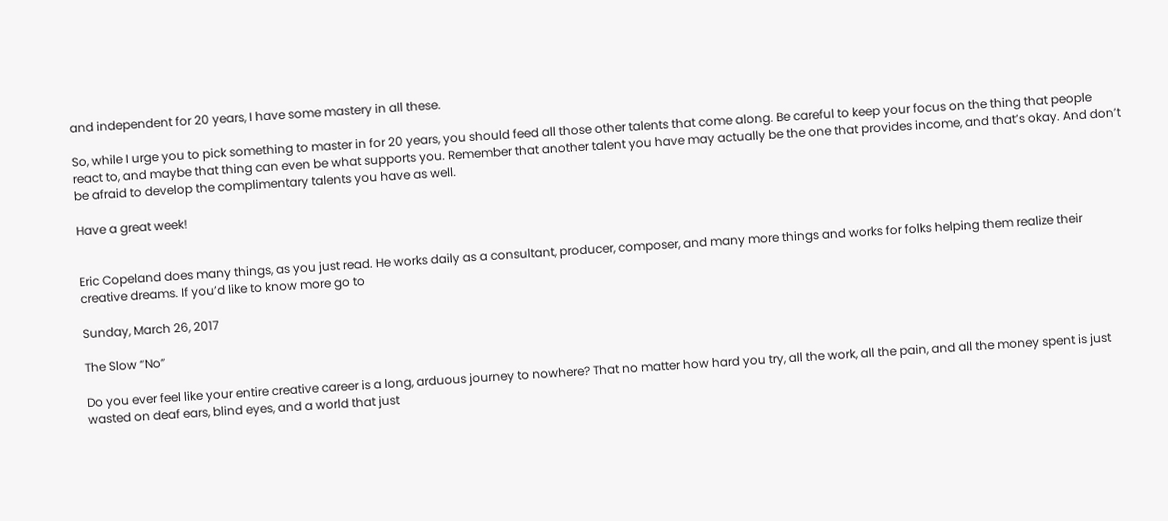and independent for 20 years, I have some mastery in all these.

So, while I urge you to pick something to master in for 20 years, you should feed all those other talents that come along. Be careful to keep your focus on the thing that people react to, and maybe that thing can even be what supports you. Remember that another talent you have may actually be the one that provides income, and that’s okay. And don’t be afraid to develop the complimentary talents you have as well.

Have a great week!


Eric Copeland does many things, as you just read. He works daily as a consultant, producer, composer, and many more things and works for folks helping them realize their creative dreams. If you’d like to know more go to

Sunday, March 26, 2017

The Slow “No”

Do you ever feel like your entire creative career is a long, arduous journey to nowhere? That no matter how hard you try, all the work, all the pain, and all the money spent is just wasted on deaf ears, blind eyes, and a world that just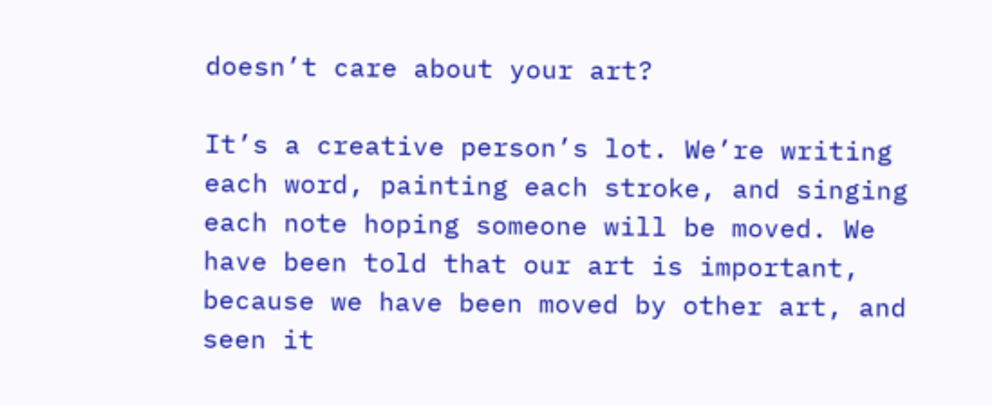doesn’t care about your art?

It’s a creative person’s lot. We’re writing each word, painting each stroke, and singing each note hoping someone will be moved. We have been told that our art is important, because we have been moved by other art, and seen it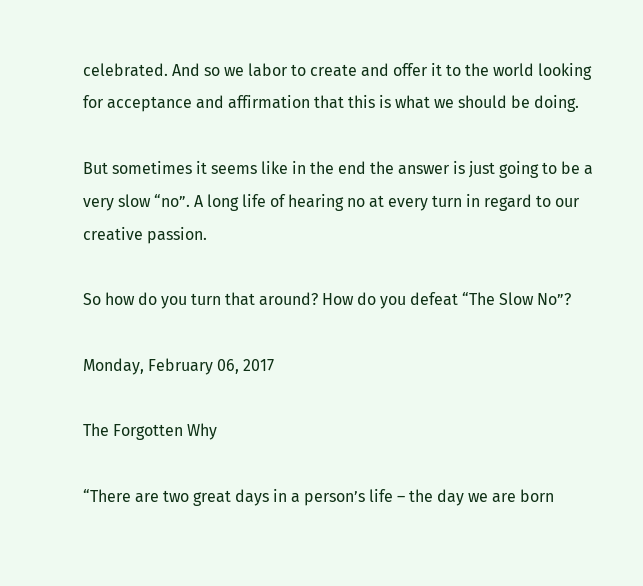celebrated. And so we labor to create and offer it to the world looking for acceptance and affirmation that this is what we should be doing.

But sometimes it seems like in the end the answer is just going to be a very slow “no”. A long life of hearing no at every turn in regard to our creative passion.

So how do you turn that around? How do you defeat “The Slow No”?

Monday, February 06, 2017

The Forgotten Why

“There are two great days in a person’s life – the day we are born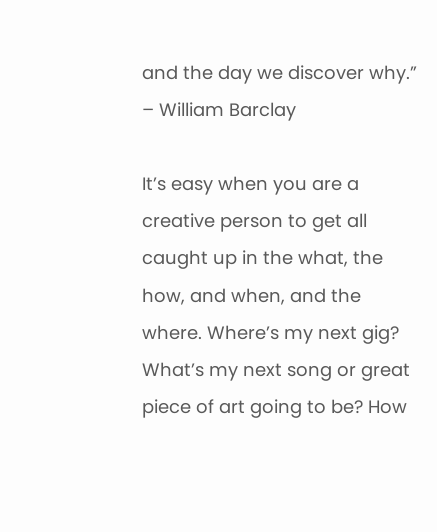and the day we discover why.” – William Barclay

It’s easy when you are a creative person to get all caught up in the what, the how, and when, and the where. Where’s my next gig? What’s my next song or great piece of art going to be? How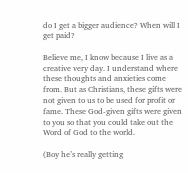do I get a bigger audience? When will I get paid?

Believe me, I know because I live as a creative very day. I understand where these thoughts and anxieties come from. But as Christians, these gifts were not given to us to be used for profit or fame. These God-given gifts were given to you so that you could take out the Word of God to the world.

(Boy he’s really getting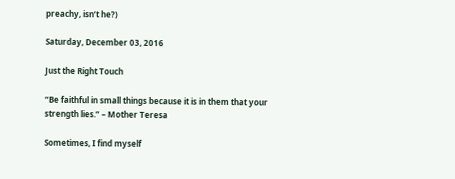preachy, isn’t he?)

Saturday, December 03, 2016

Just the Right Touch

“Be faithful in small things because it is in them that your strength lies.” – Mother Teresa

Sometimes, I find myself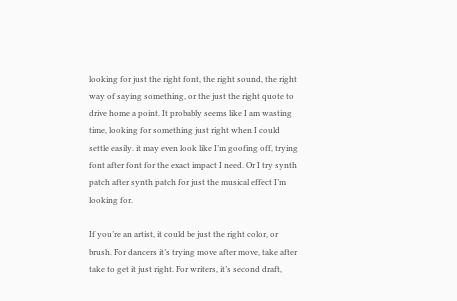looking for just the right font, the right sound, the right way of saying something, or the just the right quote to drive home a point. It probably seems like I am wasting time, looking for something just right when I could settle easily. it may even look like I’m goofing off, trying font after font for the exact impact I need. Or I try synth patch after synth patch for just the musical effect I’m looking for.

If you’re an artist, it could be just the right color, or brush. For dancers it’s trying move after move, take after take to get it just right. For writers, it’s second draft,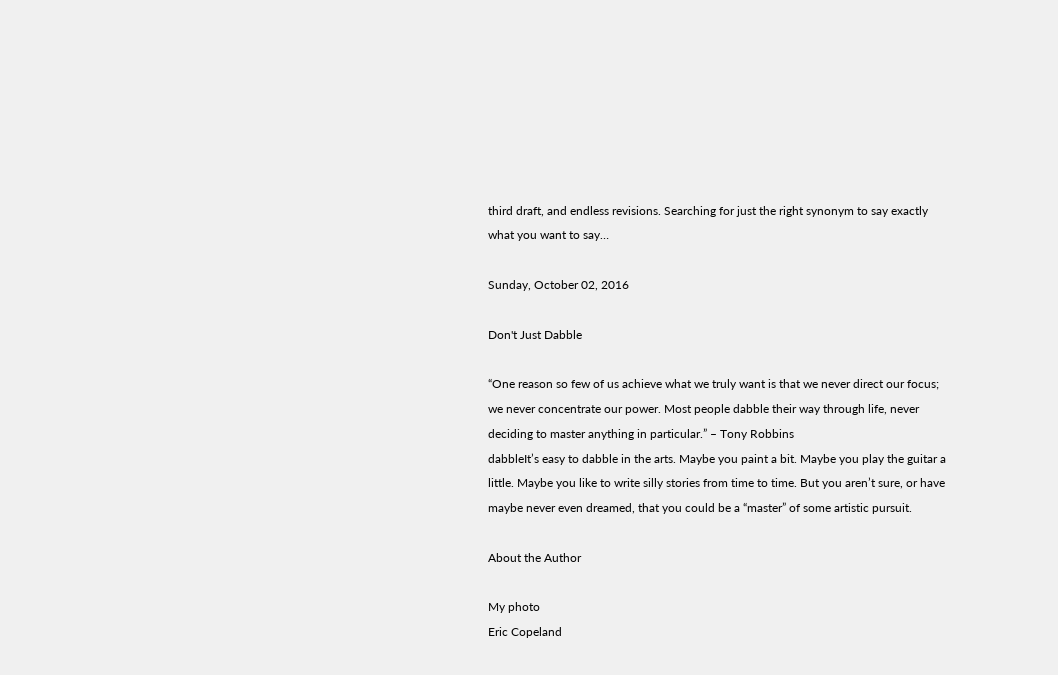third draft, and endless revisions. Searching for just the right synonym to say exactly what you want to say…

Sunday, October 02, 2016

Don't Just Dabble

“One reason so few of us achieve what we truly want is that we never direct our focus; we never concentrate our power. Most people dabble their way through life, never deciding to master anything in particular.” – Tony Robbins
dabbleIt’s easy to dabble in the arts. Maybe you paint a bit. Maybe you play the guitar a little. Maybe you like to write silly stories from time to time. But you aren’t sure, or have maybe never even dreamed, that you could be a “master” of some artistic pursuit.

About the Author

My photo
Eric Copeland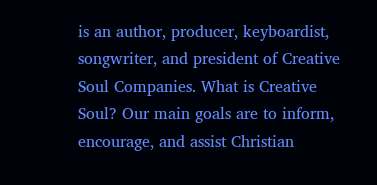is an author, producer, keyboardist, songwriter, and president of Creative Soul Companies. What is Creative Soul? Our main goals are to inform, encourage, and assist Christian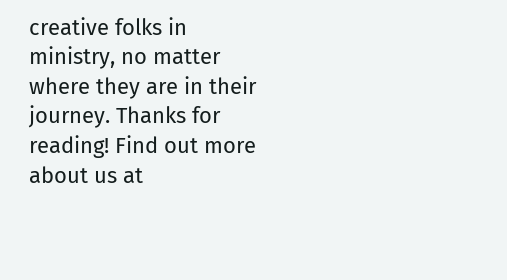creative folks in ministry, no matter where they are in their journey. Thanks for reading! Find out more about us at